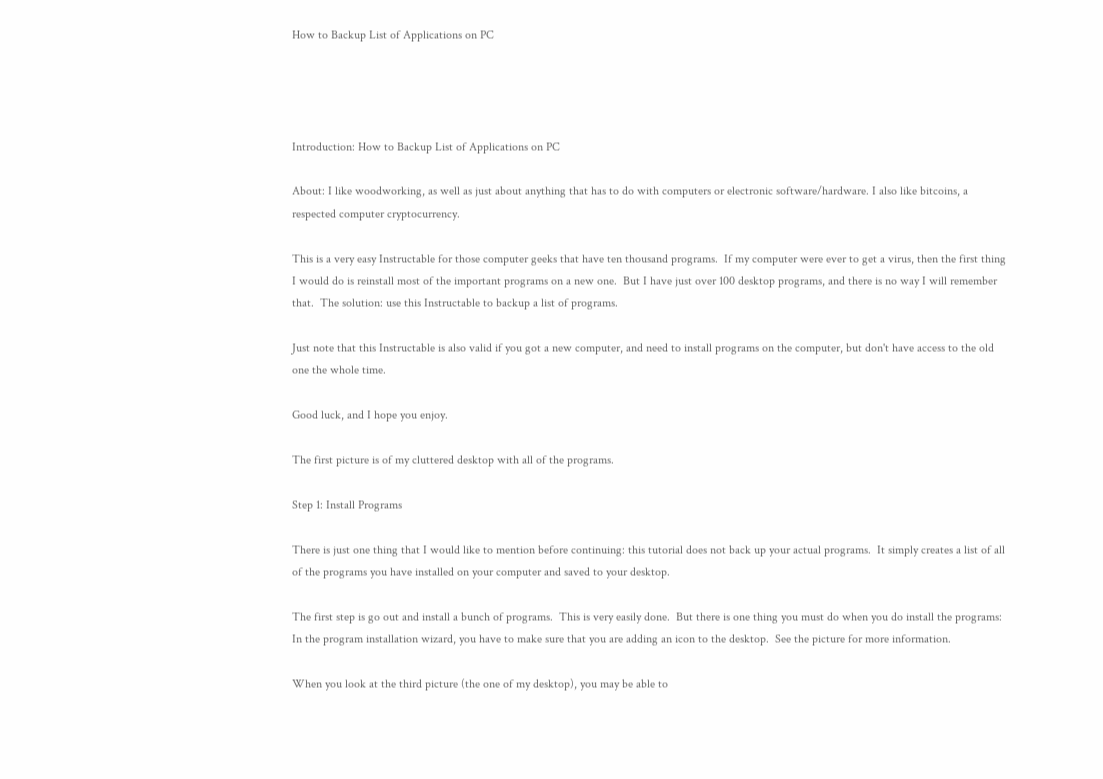How to Backup List of Applications on PC




Introduction: How to Backup List of Applications on PC

About: I like woodworking, as well as just about anything that has to do with computers or electronic software/hardware. I also like bitcoins, a respected computer cryptocurrency.

This is a very easy Instructable for those computer geeks that have ten thousand programs.  If my computer were ever to get a virus, then the first thing I would do is reinstall most of the important programs on a new one.  But I have just over 100 desktop programs, and there is no way I will remember that.  The solution: use this Instructable to backup a list of programs.

Just note that this Instructable is also valid if you got a new computer, and need to install programs on the computer, but don't have access to the old one the whole time.

Good luck, and I hope you enjoy.

The first picture is of my cluttered desktop with all of the programs.

Step 1: Install Programs

There is just one thing that I would like to mention before continuing: this tutorial does not back up your actual programs.  It simply creates a list of all of the programs you have installed on your computer and saved to your desktop.

The first step is go out and install a bunch of programs.  This is very easily done.  But there is one thing you must do when you do install the programs:
In the program installation wizard, you have to make sure that you are adding an icon to the desktop.  See the picture for more information.

When you look at the third picture (the one of my desktop), you may be able to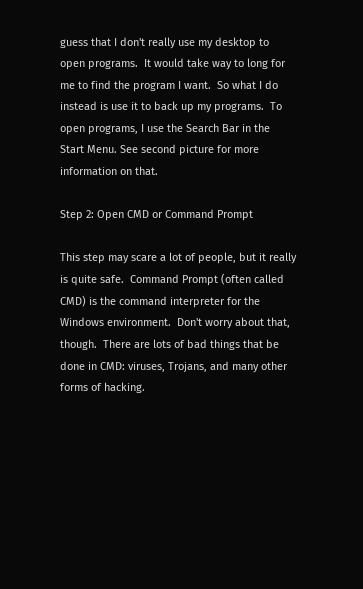guess that I don't really use my desktop to open programs.  It would take way to long for me to find the program I want.  So what I do instead is use it to back up my programs.  To open programs, I use the Search Bar in the Start Menu. See second picture for more information on that.

Step 2: Open CMD or Command Prompt

This step may scare a lot of people, but it really is quite safe.  Command Prompt (often called CMD) is the command interpreter for the Windows environment.  Don't worry about that, though.  There are lots of bad things that be done in CMD: viruses, Trojans, and many other forms of hacking.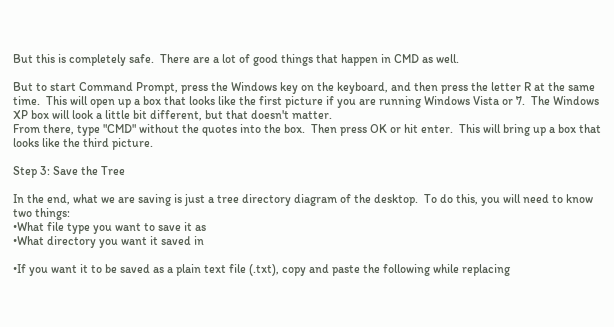But this is completely safe.  There are a lot of good things that happen in CMD as well.

But to start Command Prompt, press the Windows key on the keyboard, and then press the letter R at the same time.  This will open up a box that looks like the first picture if you are running Windows Vista or 7.  The Windows XP box will look a little bit different, but that doesn't matter.
From there, type "CMD" without the quotes into the box.  Then press OK or hit enter.  This will bring up a box that looks like the third picture.

Step 3: Save the Tree

In the end, what we are saving is just a tree directory diagram of the desktop.  To do this, you will need to know two things:
•What file type you want to save it as
•What directory you want it saved in

•If you want it to be saved as a plain text file (.txt), copy and paste the following while replacing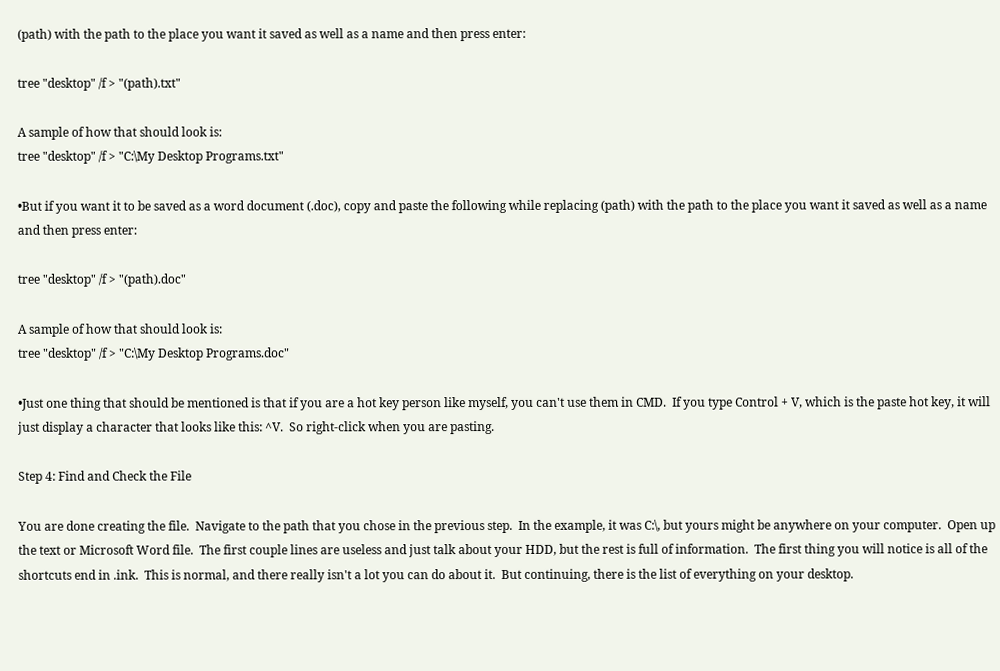(path) with the path to the place you want it saved as well as a name and then press enter:

tree "desktop" /f > "(path).txt"

A sample of how that should look is:
tree "desktop" /f > "C:\My Desktop Programs.txt"

•But if you want it to be saved as a word document (.doc), copy and paste the following while replacing (path) with the path to the place you want it saved as well as a name and then press enter:

tree "desktop" /f > "(path).doc"

A sample of how that should look is:
tree "desktop" /f > "C:\My Desktop Programs.doc"

•Just one thing that should be mentioned is that if you are a hot key person like myself, you can't use them in CMD.  If you type Control + V, which is the paste hot key, it will just display a character that looks like this: ^V.  So right-click when you are pasting.

Step 4: Find and Check the File

You are done creating the file.  Navigate to the path that you chose in the previous step.  In the example, it was C:\, but yours might be anywhere on your computer.  Open up the text or Microsoft Word file.  The first couple lines are useless and just talk about your HDD, but the rest is full of information.  The first thing you will notice is all of the shortcuts end in .ink.  This is normal, and there really isn't a lot you can do about it.  But continuing, there is the list of everything on your desktop.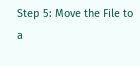Step 5: Move the File to a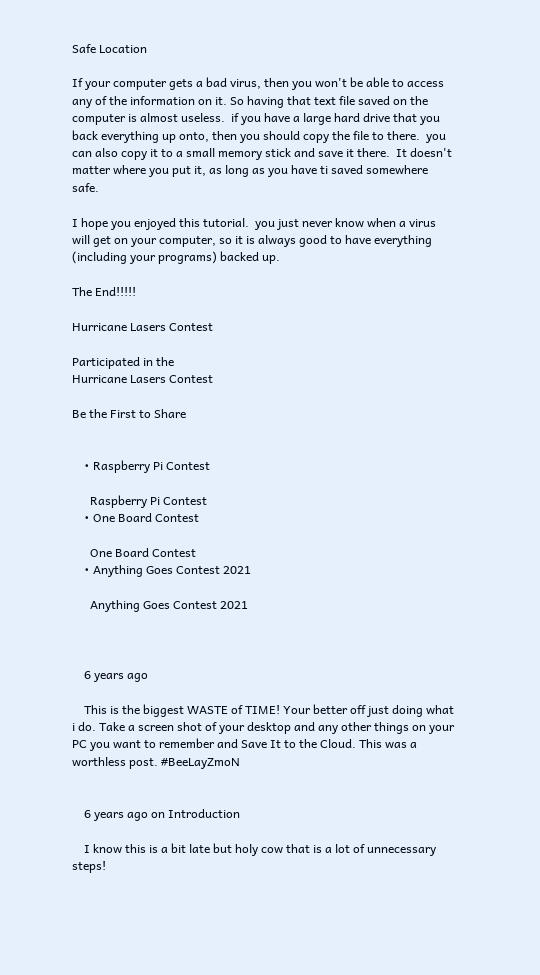Safe Location

If your computer gets a bad virus, then you won't be able to access any of the information on it. So having that text file saved on the computer is almost useless.  if you have a large hard drive that you back everything up onto, then you should copy the file to there.  you can also copy it to a small memory stick and save it there.  It doesn't  matter where you put it, as long as you have ti saved somewhere safe.

I hope you enjoyed this tutorial.  you just never know when a virus  will get on your computer, so it is always good to have everything (including your programs) backed up.

The End!!!!!

Hurricane Lasers Contest

Participated in the
Hurricane Lasers Contest

Be the First to Share


    • Raspberry Pi Contest

      Raspberry Pi Contest
    • One Board Contest

      One Board Contest
    • Anything Goes Contest 2021

      Anything Goes Contest 2021



    6 years ago

    This is the biggest WASTE of TIME! Your better off just doing what i do. Take a screen shot of your desktop and any other things on your PC you want to remember and Save It to the Cloud. This was a worthless post. #BeeLayZmoN


    6 years ago on Introduction

    I know this is a bit late but holy cow that is a lot of unnecessary steps!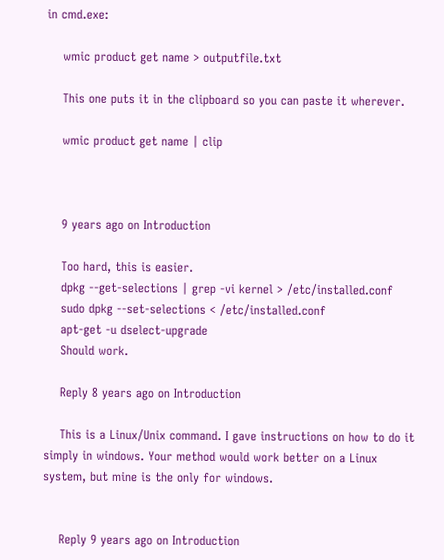in cmd.exe:

    wmic product get name > outputfile.txt

    This one puts it in the clipboard so you can paste it wherever.

    wmic product get name | clip



    9 years ago on Introduction

    Too hard, this is easier.
    dpkg --get-selections | grep -vi kernel > /etc/installed.conf
    sudo dpkg --set-selections < /etc/installed.conf
    apt-get -u dselect-upgrade
    Should work.

    Reply 8 years ago on Introduction

    This is a Linux/Unix command. I gave instructions on how to do it simply in windows. Your method would work better on a Linux system, but mine is the only for windows.


    Reply 9 years ago on Introduction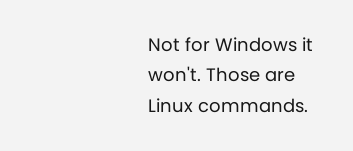Not for Windows it won't. Those are Linux commands.